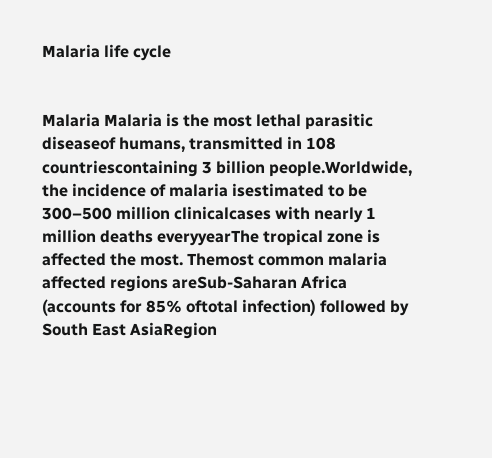Malaria life cycle


Malaria Malaria is the most lethal parasitic diseaseof humans, transmitted in 108 countriescontaining 3 billion people.Worldwide, the incidence of malaria isestimated to be 300–500 million clinicalcases with nearly 1 million deaths everyyearThe tropical zone is affected the most. Themost common malaria affected regions areSub-Saharan Africa (accounts for 85% oftotal infection) followed by South East AsiaRegion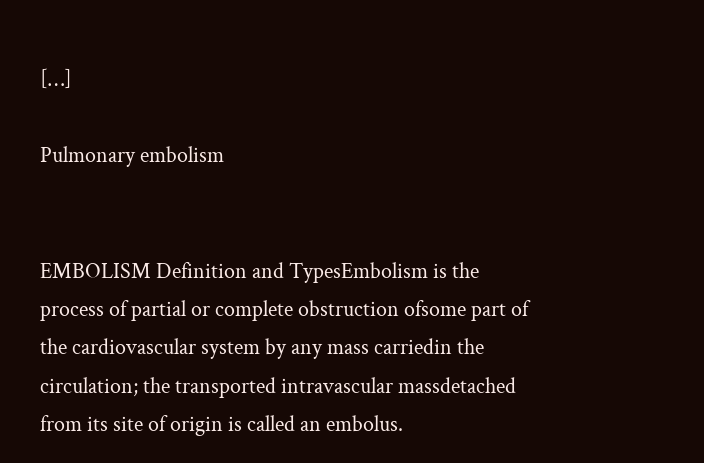[…]

Pulmonary embolism


EMBOLISM Definition and TypesEmbolism is the process of partial or complete obstruction ofsome part of the cardiovascular system by any mass carriedin the circulation; the transported intravascular massdetached from its site of origin is called an embolus.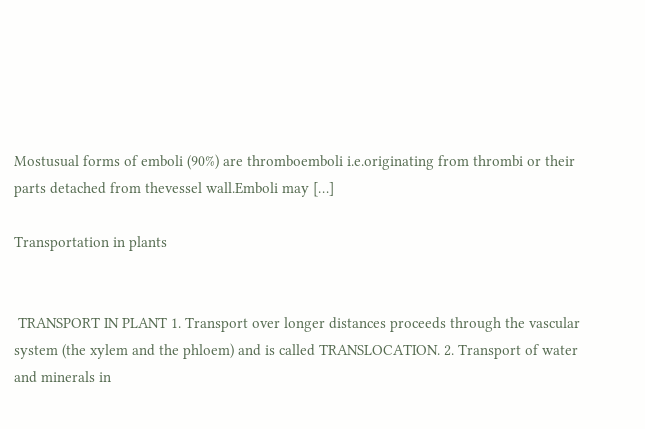Mostusual forms of emboli (90%) are thromboemboli i.e.originating from thrombi or their parts detached from thevessel wall.Emboli may […]

Transportation in plants


 TRANSPORT IN PLANT 1. Transport over longer distances proceeds through the vascular system (the xylem and the phloem) and is called TRANSLOCATION. 2. Transport of water and minerals in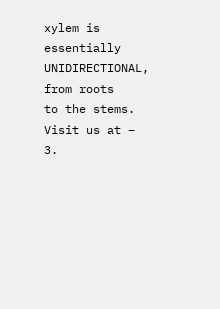xylem is essentially UNIDIRECTIONAL, from roots    to the stems. Visit us at – 3.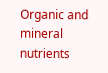Organic and mineral nutrients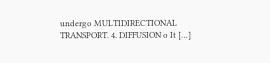undergo MULTIDIRECTIONAL TRANSPORT. 4. DIFFUSION o It […]